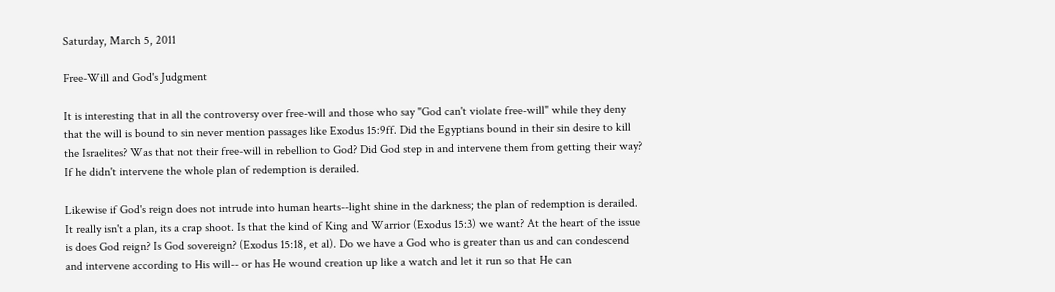Saturday, March 5, 2011

Free-Will and God's Judgment

It is interesting that in all the controversy over free-will and those who say "God can't violate free-will" while they deny that the will is bound to sin never mention passages like Exodus 15:9ff. Did the Egyptians bound in their sin desire to kill the Israelites? Was that not their free-will in rebellion to God? Did God step in and intervene them from getting their way? If he didn't intervene the whole plan of redemption is derailed.

Likewise if God's reign does not intrude into human hearts--light shine in the darkness; the plan of redemption is derailed. It really isn't a plan, its a crap shoot. Is that the kind of King and Warrior (Exodus 15:3) we want? At the heart of the issue is does God reign? Is God sovereign? (Exodus 15:18, et al). Do we have a God who is greater than us and can condescend and intervene according to His will-- or has He wound creation up like a watch and let it run so that He can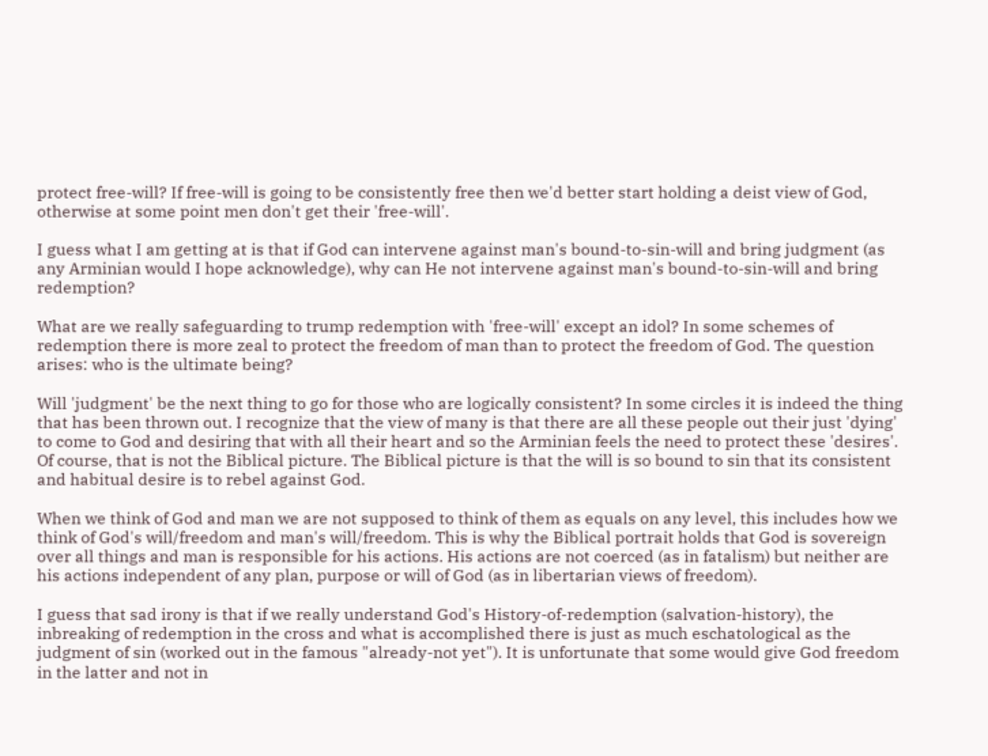protect free-will? If free-will is going to be consistently free then we'd better start holding a deist view of God, otherwise at some point men don't get their 'free-will'.

I guess what I am getting at is that if God can intervene against man's bound-to-sin-will and bring judgment (as any Arminian would I hope acknowledge), why can He not intervene against man's bound-to-sin-will and bring redemption?

What are we really safeguarding to trump redemption with 'free-will' except an idol? In some schemes of redemption there is more zeal to protect the freedom of man than to protect the freedom of God. The question arises: who is the ultimate being?

Will 'judgment' be the next thing to go for those who are logically consistent? In some circles it is indeed the thing that has been thrown out. I recognize that the view of many is that there are all these people out their just 'dying' to come to God and desiring that with all their heart and so the Arminian feels the need to protect these 'desires'. Of course, that is not the Biblical picture. The Biblical picture is that the will is so bound to sin that its consistent and habitual desire is to rebel against God.

When we think of God and man we are not supposed to think of them as equals on any level, this includes how we think of God's will/freedom and man's will/freedom. This is why the Biblical portrait holds that God is sovereign over all things and man is responsible for his actions. His actions are not coerced (as in fatalism) but neither are his actions independent of any plan, purpose or will of God (as in libertarian views of freedom).

I guess that sad irony is that if we really understand God's History-of-redemption (salvation-history), the inbreaking of redemption in the cross and what is accomplished there is just as much eschatological as the judgment of sin (worked out in the famous "already-not yet"). It is unfortunate that some would give God freedom in the latter and not in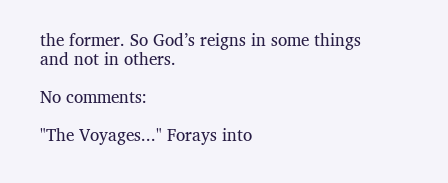the former. So God’s reigns in some things and not in others.

No comments:

"The Voyages..." Forays into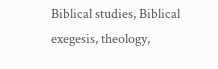Biblical studies, Biblical exegesis, theology,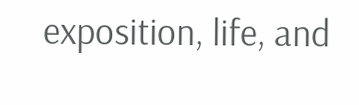exposition, life, and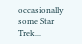occasionally some Star Trek...